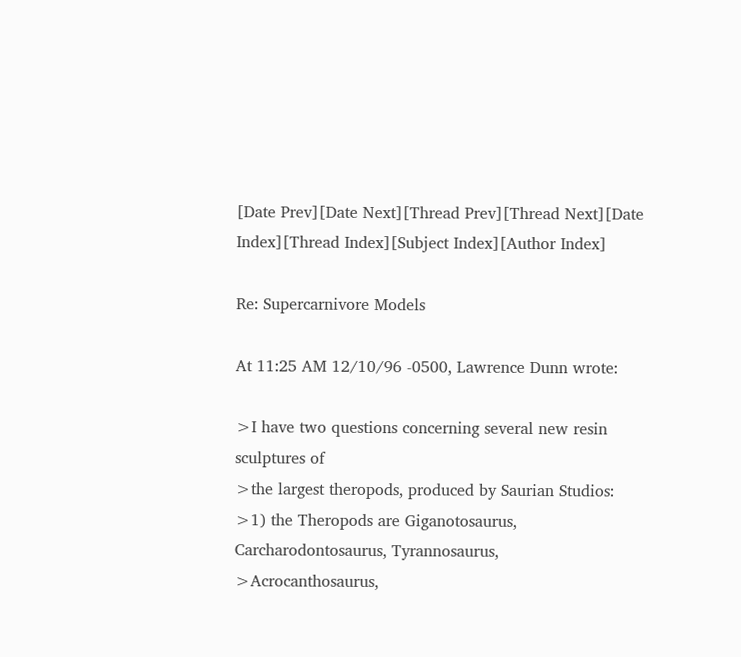[Date Prev][Date Next][Thread Prev][Thread Next][Date Index][Thread Index][Subject Index][Author Index]

Re: Supercarnivore Models

At 11:25 AM 12/10/96 -0500, Lawrence Dunn wrote:

>I have two questions concerning several new resin sculptures of
>the largest theropods, produced by Saurian Studios:
>1) the Theropods are Giganotosaurus, Carcharodontosaurus, Tyrannosaurus,
>Acrocanthosaurus,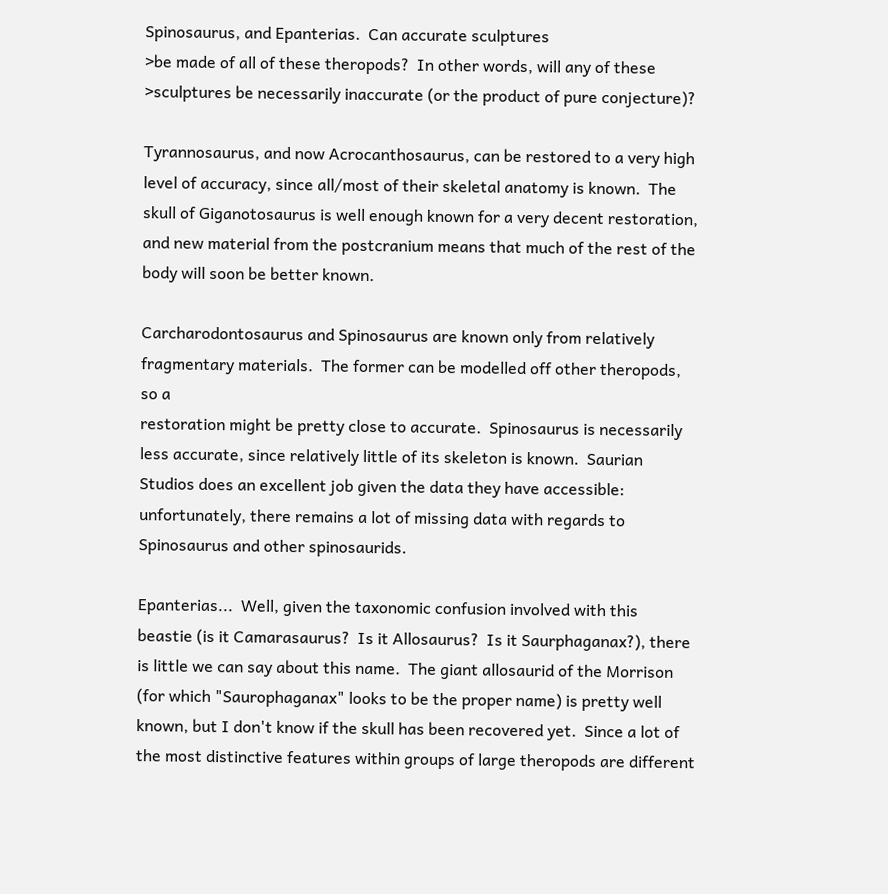Spinosaurus, and Epanterias.  Can accurate sculptures
>be made of all of these theropods?  In other words, will any of these
>sculptures be necessarily inaccurate (or the product of pure conjecture)?

Tyrannosaurus, and now Acrocanthosaurus, can be restored to a very high
level of accuracy, since all/most of their skeletal anatomy is known.  The
skull of Giganotosaurus is well enough known for a very decent restoration,
and new material from the postcranium means that much of the rest of the
body will soon be better known.

Carcharodontosaurus and Spinosaurus are known only from relatively
fragmentary materials.  The former can be modelled off other theropods, so a
restoration might be pretty close to accurate.  Spinosaurus is necessarily
less accurate, since relatively little of its skeleton is known.  Saurian
Studios does an excellent job given the data they have accessible:
unfortunately, there remains a lot of missing data with regards to
Spinosaurus and other spinosaurids.

Epanterias...  Well, given the taxonomic confusion involved with this
beastie (is it Camarasaurus?  Is it Allosaurus?  Is it Saurphaganax?), there
is little we can say about this name.  The giant allosaurid of the Morrison
(for which "Saurophaganax" looks to be the proper name) is pretty well
known, but I don't know if the skull has been recovered yet.  Since a lot of
the most distinctive features within groups of large theropods are different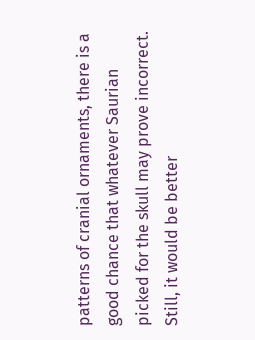patterns of cranial ornaments, there is a good chance that whatever Saurian
picked for the skull may prove incorrect.  Still, it would be better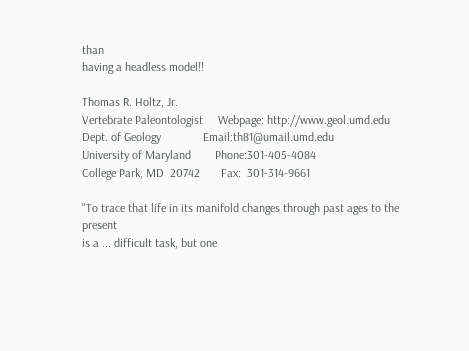than
having a headless model!!

Thomas R. Holtz, Jr.
Vertebrate Paleontologist     Webpage: http://www.geol.umd.edu
Dept. of Geology              Email:th81@umail.umd.edu
University of Maryland        Phone:301-405-4084
College Park, MD  20742       Fax:  301-314-9661

"To trace that life in its manifold changes through past ages to the present
is a ... difficult task, but one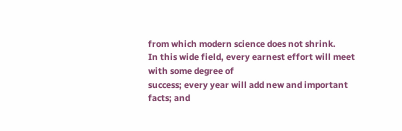from which modern science does not shrink.
In this wide field, every earnest effort will meet with some degree of
success; every year will add new and important facts; and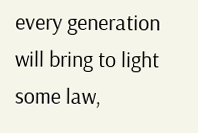every generation
will bring to light some law,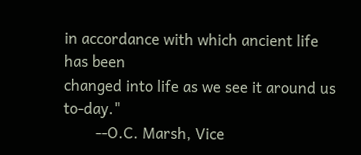in accordance with which ancient life has been
changed into life as we see it around us to-day."
        --O.C. Marsh, Vice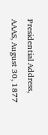Presidential Address, AAAS, August 30, 1877